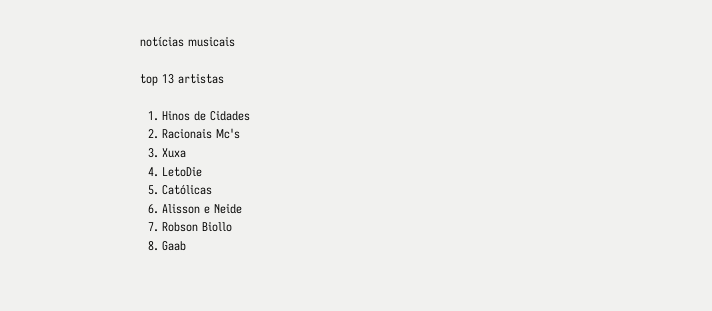notícias musicais

top 13 artistas

  1. Hinos de Cidades
  2. Racionais Mc's
  3. Xuxa
  4. LetoDie
  5. Católicas
  6. Alisson e Neide
  7. Robson Biollo
  8. Gaab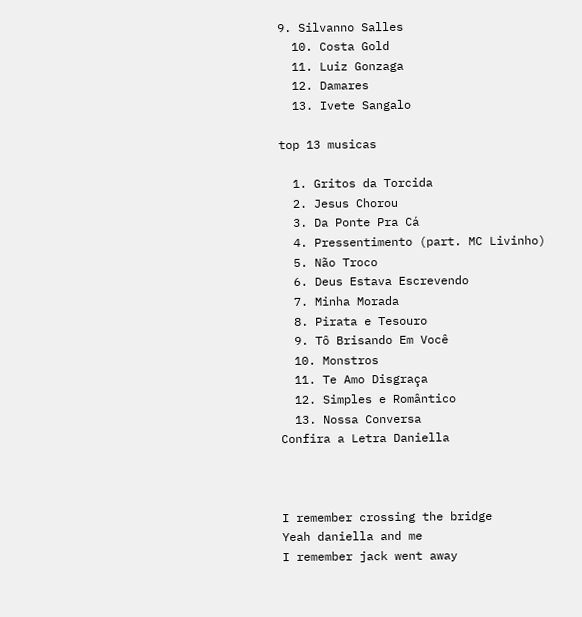9. Silvanno Salles
  10. Costa Gold
  11. Luiz Gonzaga
  12. Damares
  13. Ivete Sangalo

top 13 musicas

  1. Gritos da Torcida
  2. Jesus Chorou
  3. Da Ponte Pra Cá
  4. Pressentimento (part. MC Livinho)
  5. Não Troco
  6. Deus Estava Escrevendo
  7. Minha Morada
  8. Pirata e Tesouro
  9. Tô Brisando Em Você
  10. Monstros
  11. Te Amo Disgraça
  12. Simples e Romântico
  13. Nossa Conversa
Confira a Letra Daniella



I remember crossing the bridge
Yeah daniella and me
I remember jack went away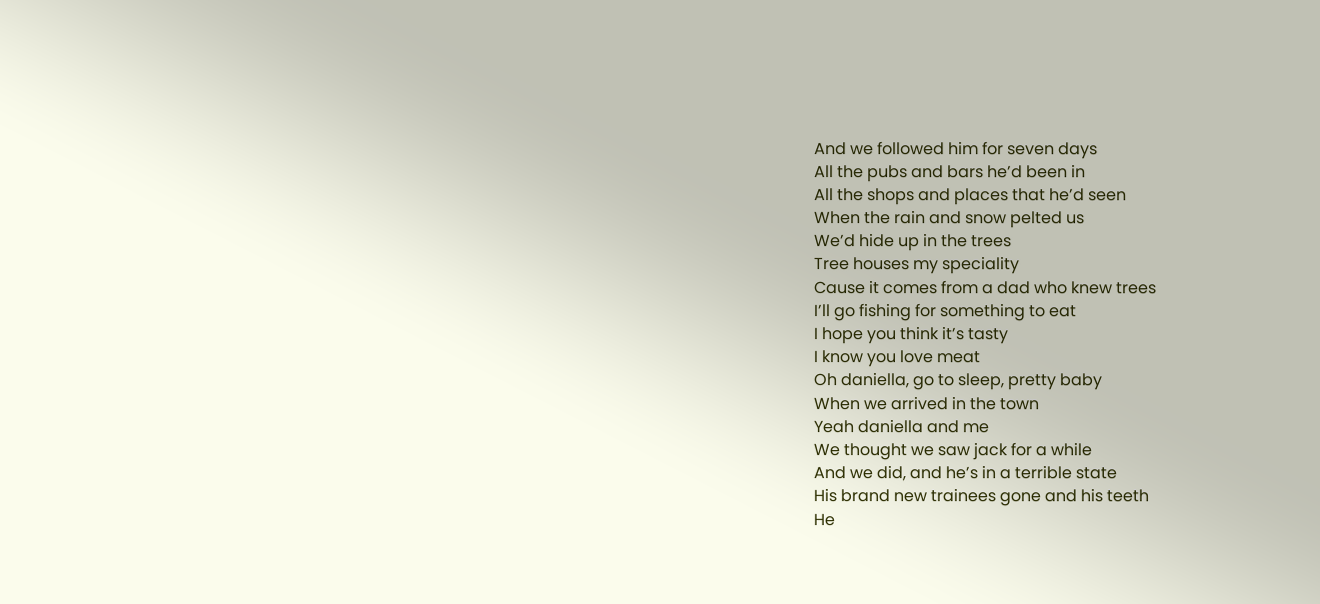And we followed him for seven days
All the pubs and bars he’d been in
All the shops and places that he’d seen
When the rain and snow pelted us
We’d hide up in the trees
Tree houses my speciality
Cause it comes from a dad who knew trees
I’ll go fishing for something to eat
I hope you think it’s tasty
I know you love meat
Oh daniella, go to sleep, pretty baby
When we arrived in the town
Yeah daniella and me
We thought we saw jack for a while
And we did, and he’s in a terrible state
His brand new trainees gone and his teeth
He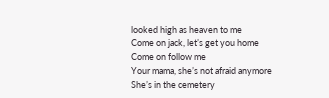looked high as heaven to me
Come on jack, let’s get you home
Come on follow me
Your mama, she’s not afraid anymore
She’s in the cemetery